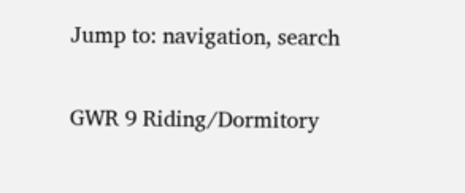Jump to: navigation, search

GWR 9 Riding/Dormitory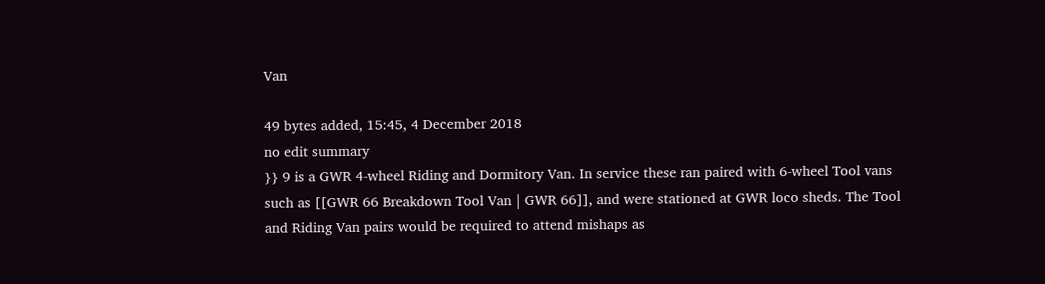Van

49 bytes added, 15:45, 4 December 2018
no edit summary
}} 9 is a GWR 4-wheel Riding and Dormitory Van. In service these ran paired with 6-wheel Tool vans such as [[GWR 66 Breakdown Tool Van | GWR 66]], and were stationed at GWR loco sheds. The Tool and Riding Van pairs would be required to attend mishaps as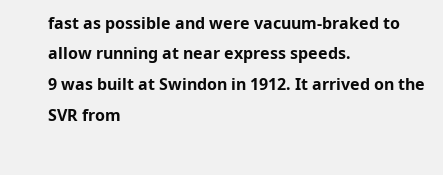fast as possible and were vacuum-braked to allow running at near express speeds.
9 was built at Swindon in 1912. It arrived on the SVR from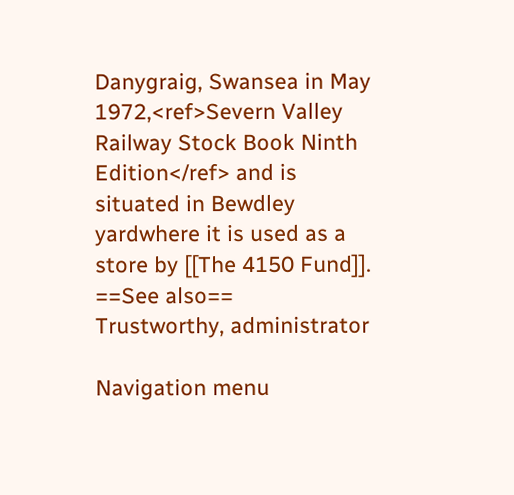Danygraig, Swansea in May 1972,<ref>Severn Valley Railway Stock Book Ninth Edition</ref> and is situated in Bewdley yardwhere it is used as a store by [[The 4150 Fund]].
==See also==
Trustworthy, administrator

Navigation menu